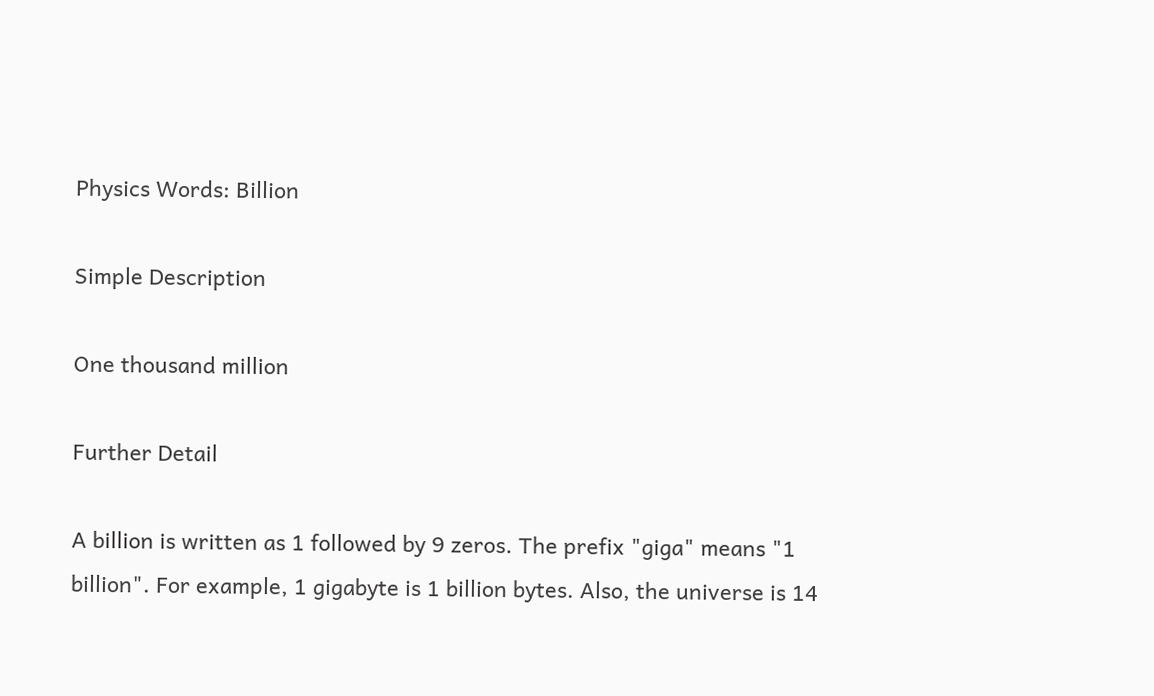Physics Words: Billion

Simple Description

One thousand million

Further Detail

A billion is written as 1 followed by 9 zeros. The prefix "giga" means "1 billion". For example, 1 gigabyte is 1 billion bytes. Also, the universe is 14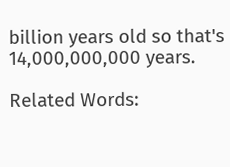billion years old so that's 14,000,000,000 years.

Related Words: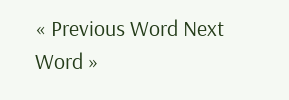« Previous Word Next Word »